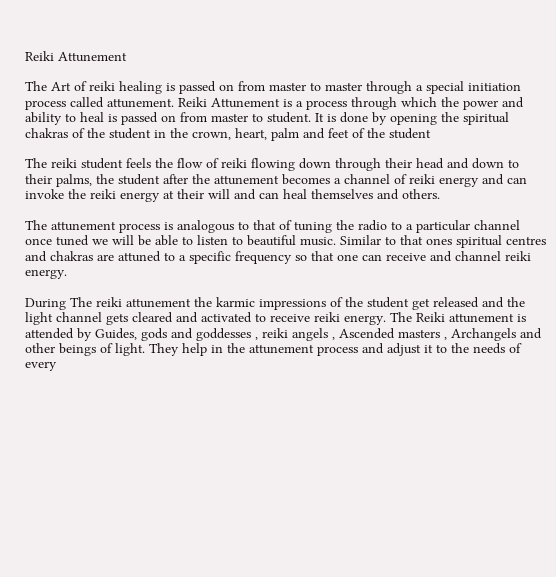Reiki Attunement

The Art of reiki healing is passed on from master to master through a special initiation process called attunement. Reiki Attunement is a process through which the power and ability to heal is passed on from master to student. It is done by opening the spiritual chakras of the student in the crown, heart, palm and feet of the student

The reiki student feels the flow of reiki flowing down through their head and down to their palms, the student after the attunement becomes a channel of reiki energy and can invoke the reiki energy at their will and can heal themselves and others.

The attunement process is analogous to that of tuning the radio to a particular channel once tuned we will be able to listen to beautiful music. Similar to that ones spiritual centres and chakras are attuned to a specific frequency so that one can receive and channel reiki energy.

During The reiki attunement the karmic impressions of the student get released and the light channel gets cleared and activated to receive reiki energy. The Reiki attunement is attended by Guides, gods and goddesses , reiki angels , Ascended masters , Archangels and other beings of light. They help in the attunement process and adjust it to the needs of every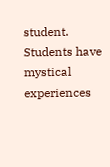student. Students have mystical experiences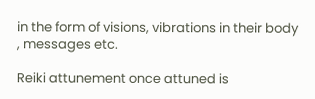in the form of visions, vibrations in their body , messages etc.

Reiki attunement once attuned is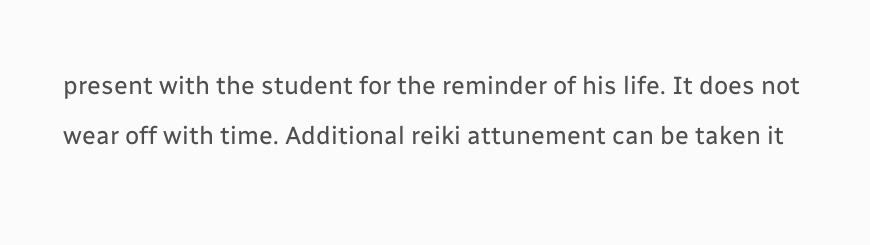present with the student for the reminder of his life. It does not wear off with time. Additional reiki attunement can be taken it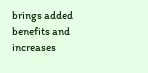brings added benefits and increases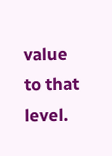value to that level.